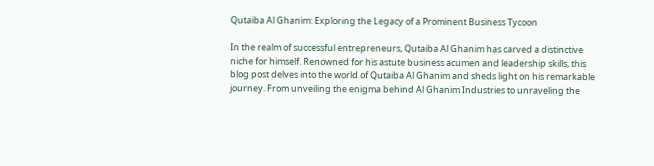Qutaiba Al Ghanim: Exploring the Legacy of a Prominent Business Tycoon

In the realm of successful entrepreneurs, Qutaiba Al Ghanim has carved a distinctive niche for himself. Renowned for his astute business acumen and leadership skills, this blog post delves into the world of Qutaiba Al Ghanim and sheds light on his remarkable journey. From unveiling the enigma behind Al Ghanim Industries to unraveling the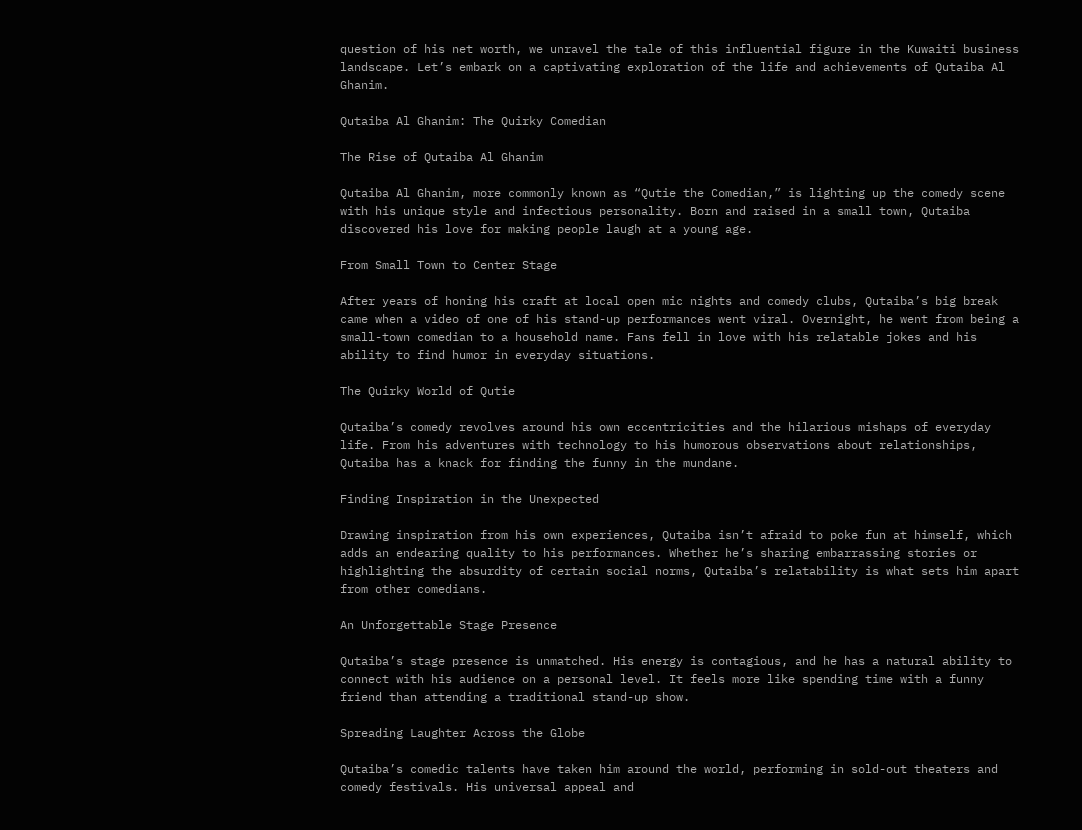question of his net worth, we unravel the tale of this influential figure in the Kuwaiti business landscape. Let’s embark on a captivating exploration of the life and achievements of Qutaiba Al Ghanim.

Qutaiba Al Ghanim: The Quirky Comedian

The Rise of Qutaiba Al Ghanim

Qutaiba Al Ghanim, more commonly known as “Qutie the Comedian,” is lighting up the comedy scene with his unique style and infectious personality. Born and raised in a small town, Qutaiba discovered his love for making people laugh at a young age.

From Small Town to Center Stage

After years of honing his craft at local open mic nights and comedy clubs, Qutaiba’s big break came when a video of one of his stand-up performances went viral. Overnight, he went from being a small-town comedian to a household name. Fans fell in love with his relatable jokes and his ability to find humor in everyday situations.

The Quirky World of Qutie

Qutaiba’s comedy revolves around his own eccentricities and the hilarious mishaps of everyday life. From his adventures with technology to his humorous observations about relationships, Qutaiba has a knack for finding the funny in the mundane.

Finding Inspiration in the Unexpected

Drawing inspiration from his own experiences, Qutaiba isn’t afraid to poke fun at himself, which adds an endearing quality to his performances. Whether he’s sharing embarrassing stories or highlighting the absurdity of certain social norms, Qutaiba’s relatability is what sets him apart from other comedians.

An Unforgettable Stage Presence

Qutaiba’s stage presence is unmatched. His energy is contagious, and he has a natural ability to connect with his audience on a personal level. It feels more like spending time with a funny friend than attending a traditional stand-up show.

Spreading Laughter Across the Globe

Qutaiba’s comedic talents have taken him around the world, performing in sold-out theaters and comedy festivals. His universal appeal and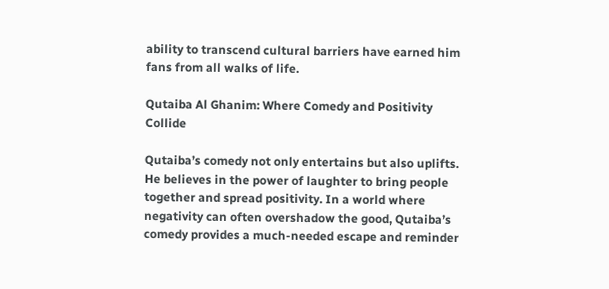ability to transcend cultural barriers have earned him fans from all walks of life.

Qutaiba Al Ghanim: Where Comedy and Positivity Collide

Qutaiba’s comedy not only entertains but also uplifts. He believes in the power of laughter to bring people together and spread positivity. In a world where negativity can often overshadow the good, Qutaiba’s comedy provides a much-needed escape and reminder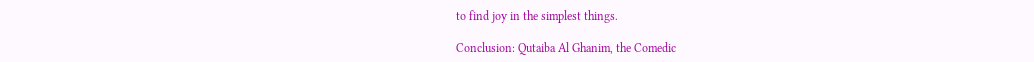to find joy in the simplest things.

Conclusion: Qutaiba Al Ghanim, the Comedic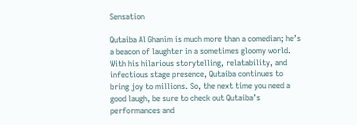Sensation

Qutaiba Al Ghanim is much more than a comedian; he’s a beacon of laughter in a sometimes gloomy world. With his hilarious storytelling, relatability, and infectious stage presence, Qutaiba continues to bring joy to millions. So, the next time you need a good laugh, be sure to check out Qutaiba’s performances and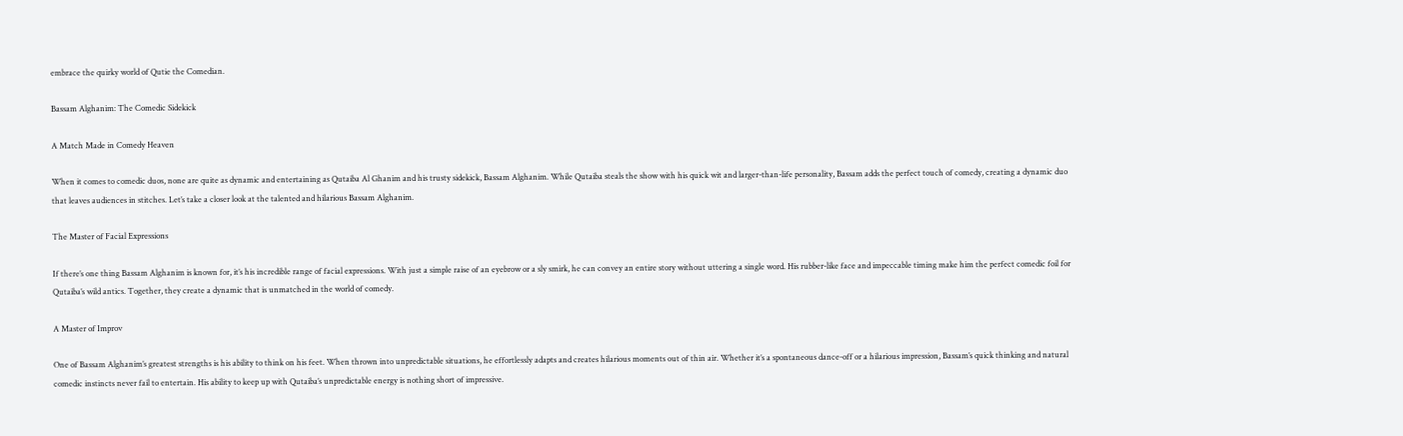embrace the quirky world of Qutie the Comedian.

Bassam Alghanim: The Comedic Sidekick

A Match Made in Comedy Heaven

When it comes to comedic duos, none are quite as dynamic and entertaining as Qutaiba Al Ghanim and his trusty sidekick, Bassam Alghanim. While Qutaiba steals the show with his quick wit and larger-than-life personality, Bassam adds the perfect touch of comedy, creating a dynamic duo that leaves audiences in stitches. Let’s take a closer look at the talented and hilarious Bassam Alghanim.

The Master of Facial Expressions

If there’s one thing Bassam Alghanim is known for, it’s his incredible range of facial expressions. With just a simple raise of an eyebrow or a sly smirk, he can convey an entire story without uttering a single word. His rubber-like face and impeccable timing make him the perfect comedic foil for Qutaiba’s wild antics. Together, they create a dynamic that is unmatched in the world of comedy.

A Master of Improv

One of Bassam Alghanim’s greatest strengths is his ability to think on his feet. When thrown into unpredictable situations, he effortlessly adapts and creates hilarious moments out of thin air. Whether it’s a spontaneous dance-off or a hilarious impression, Bassam’s quick thinking and natural comedic instincts never fail to entertain. His ability to keep up with Qutaiba’s unpredictable energy is nothing short of impressive.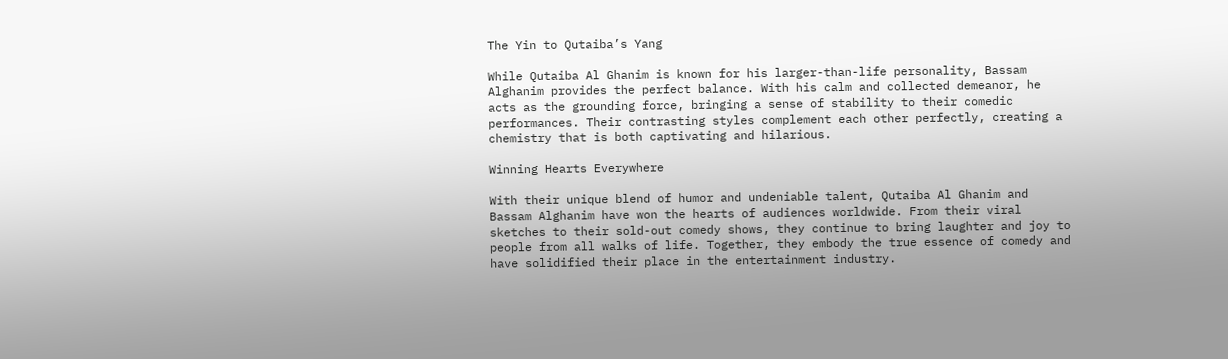The Yin to Qutaiba’s Yang

While Qutaiba Al Ghanim is known for his larger-than-life personality, Bassam Alghanim provides the perfect balance. With his calm and collected demeanor, he acts as the grounding force, bringing a sense of stability to their comedic performances. Their contrasting styles complement each other perfectly, creating a chemistry that is both captivating and hilarious.

Winning Hearts Everywhere

With their unique blend of humor and undeniable talent, Qutaiba Al Ghanim and Bassam Alghanim have won the hearts of audiences worldwide. From their viral sketches to their sold-out comedy shows, they continue to bring laughter and joy to people from all walks of life. Together, they embody the true essence of comedy and have solidified their place in the entertainment industry.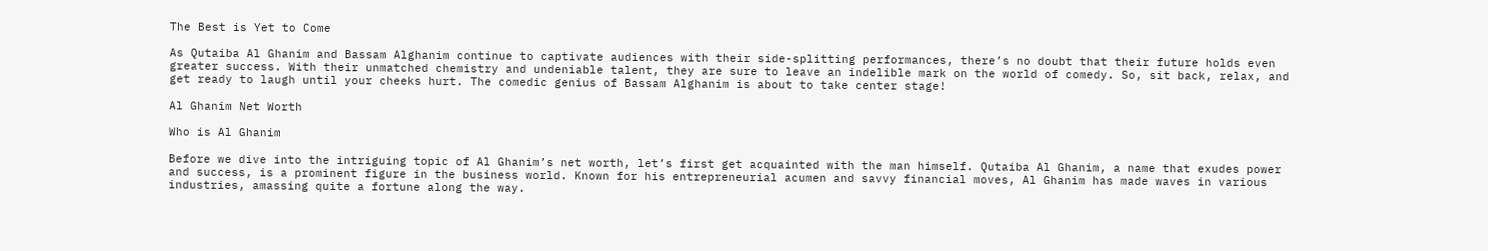The Best is Yet to Come

As Qutaiba Al Ghanim and Bassam Alghanim continue to captivate audiences with their side-splitting performances, there’s no doubt that their future holds even greater success. With their unmatched chemistry and undeniable talent, they are sure to leave an indelible mark on the world of comedy. So, sit back, relax, and get ready to laugh until your cheeks hurt. The comedic genius of Bassam Alghanim is about to take center stage!

Al Ghanim Net Worth

Who is Al Ghanim

Before we dive into the intriguing topic of Al Ghanim’s net worth, let’s first get acquainted with the man himself. Qutaiba Al Ghanim, a name that exudes power and success, is a prominent figure in the business world. Known for his entrepreneurial acumen and savvy financial moves, Al Ghanim has made waves in various industries, amassing quite a fortune along the way.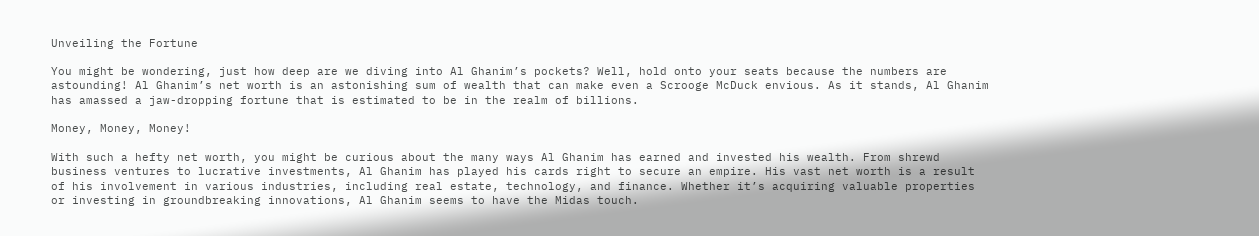Unveiling the Fortune

You might be wondering, just how deep are we diving into Al Ghanim’s pockets? Well, hold onto your seats because the numbers are astounding! Al Ghanim’s net worth is an astonishing sum of wealth that can make even a Scrooge McDuck envious. As it stands, Al Ghanim has amassed a jaw-dropping fortune that is estimated to be in the realm of billions.

Money, Money, Money!

With such a hefty net worth, you might be curious about the many ways Al Ghanim has earned and invested his wealth. From shrewd business ventures to lucrative investments, Al Ghanim has played his cards right to secure an empire. His vast net worth is a result of his involvement in various industries, including real estate, technology, and finance. Whether it’s acquiring valuable properties or investing in groundbreaking innovations, Al Ghanim seems to have the Midas touch.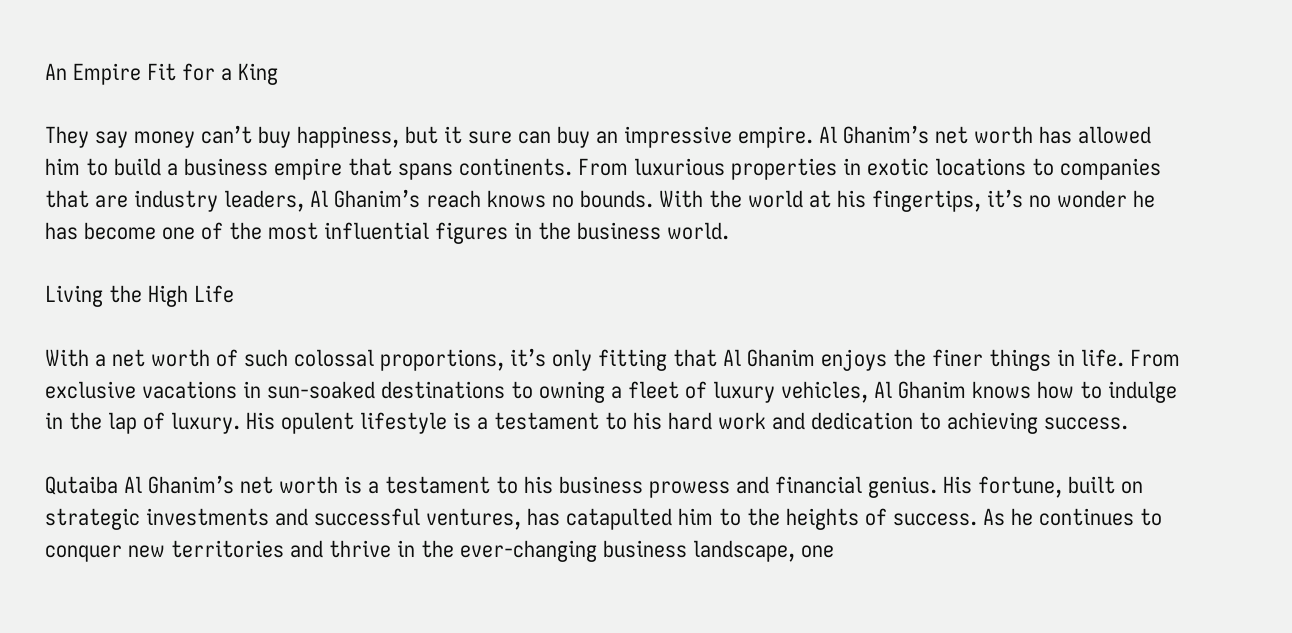An Empire Fit for a King

They say money can’t buy happiness, but it sure can buy an impressive empire. Al Ghanim’s net worth has allowed him to build a business empire that spans continents. From luxurious properties in exotic locations to companies that are industry leaders, Al Ghanim’s reach knows no bounds. With the world at his fingertips, it’s no wonder he has become one of the most influential figures in the business world.

Living the High Life

With a net worth of such colossal proportions, it’s only fitting that Al Ghanim enjoys the finer things in life. From exclusive vacations in sun-soaked destinations to owning a fleet of luxury vehicles, Al Ghanim knows how to indulge in the lap of luxury. His opulent lifestyle is a testament to his hard work and dedication to achieving success.

Qutaiba Al Ghanim’s net worth is a testament to his business prowess and financial genius. His fortune, built on strategic investments and successful ventures, has catapulted him to the heights of success. As he continues to conquer new territories and thrive in the ever-changing business landscape, one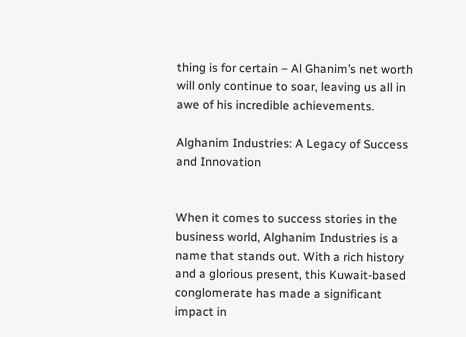thing is for certain – Al Ghanim’s net worth will only continue to soar, leaving us all in awe of his incredible achievements.

Alghanim Industries: A Legacy of Success and Innovation


When it comes to success stories in the business world, Alghanim Industries is a name that stands out. With a rich history and a glorious present, this Kuwait-based conglomerate has made a significant impact in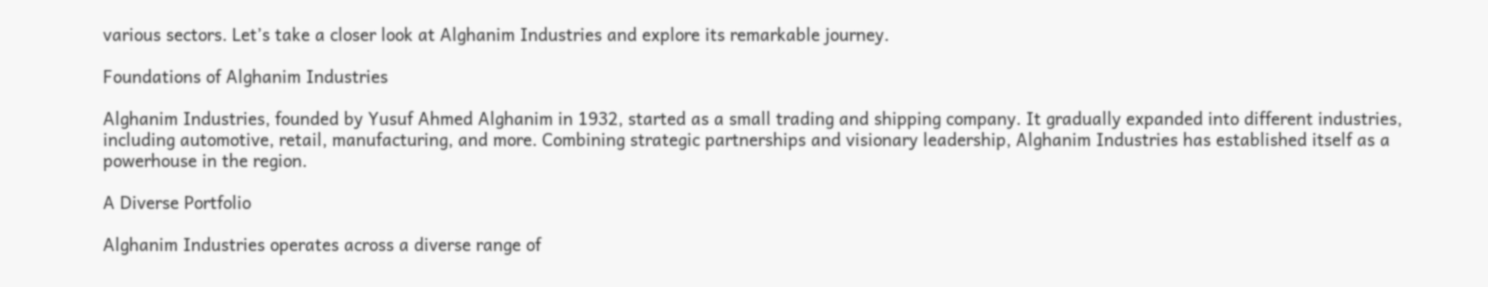various sectors. Let’s take a closer look at Alghanim Industries and explore its remarkable journey.

Foundations of Alghanim Industries

Alghanim Industries, founded by Yusuf Ahmed Alghanim in 1932, started as a small trading and shipping company. It gradually expanded into different industries, including automotive, retail, manufacturing, and more. Combining strategic partnerships and visionary leadership, Alghanim Industries has established itself as a powerhouse in the region.

A Diverse Portfolio

Alghanim Industries operates across a diverse range of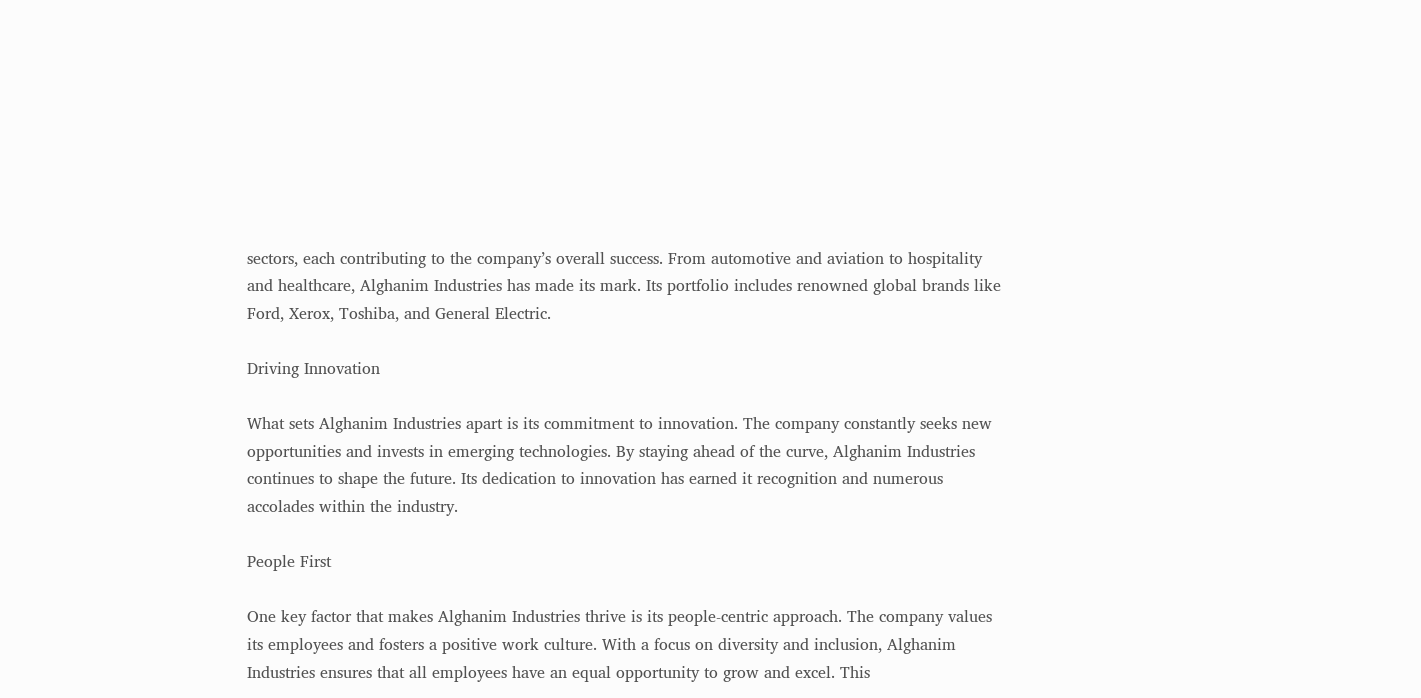sectors, each contributing to the company’s overall success. From automotive and aviation to hospitality and healthcare, Alghanim Industries has made its mark. Its portfolio includes renowned global brands like Ford, Xerox, Toshiba, and General Electric.

Driving Innovation

What sets Alghanim Industries apart is its commitment to innovation. The company constantly seeks new opportunities and invests in emerging technologies. By staying ahead of the curve, Alghanim Industries continues to shape the future. Its dedication to innovation has earned it recognition and numerous accolades within the industry.

People First

One key factor that makes Alghanim Industries thrive is its people-centric approach. The company values its employees and fosters a positive work culture. With a focus on diversity and inclusion, Alghanim Industries ensures that all employees have an equal opportunity to grow and excel. This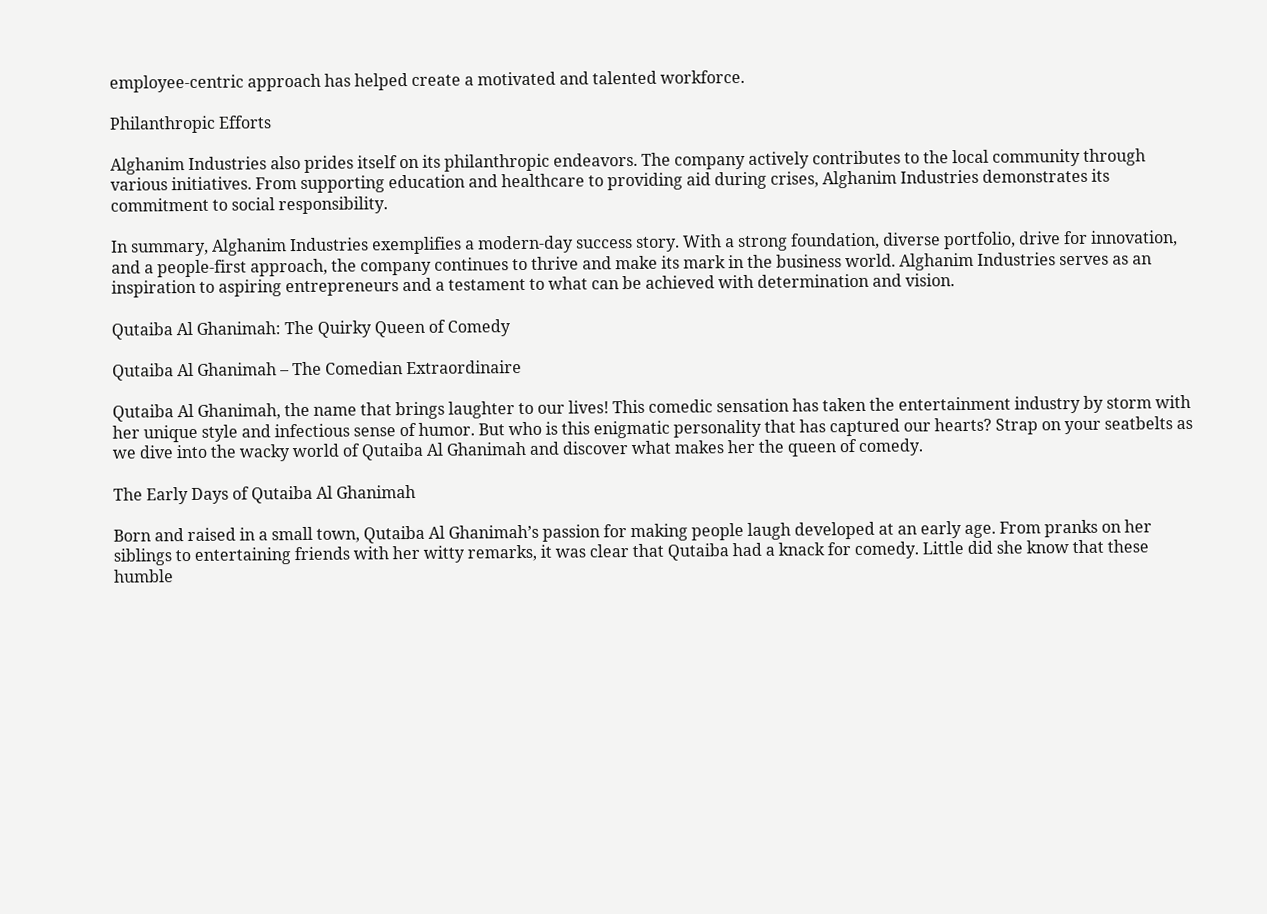employee-centric approach has helped create a motivated and talented workforce.

Philanthropic Efforts

Alghanim Industries also prides itself on its philanthropic endeavors. The company actively contributes to the local community through various initiatives. From supporting education and healthcare to providing aid during crises, Alghanim Industries demonstrates its commitment to social responsibility.

In summary, Alghanim Industries exemplifies a modern-day success story. With a strong foundation, diverse portfolio, drive for innovation, and a people-first approach, the company continues to thrive and make its mark in the business world. Alghanim Industries serves as an inspiration to aspiring entrepreneurs and a testament to what can be achieved with determination and vision.

Qutaiba Al Ghanimah: The Quirky Queen of Comedy

Qutaiba Al Ghanimah – The Comedian Extraordinaire

Qutaiba Al Ghanimah, the name that brings laughter to our lives! This comedic sensation has taken the entertainment industry by storm with her unique style and infectious sense of humor. But who is this enigmatic personality that has captured our hearts? Strap on your seatbelts as we dive into the wacky world of Qutaiba Al Ghanimah and discover what makes her the queen of comedy.

The Early Days of Qutaiba Al Ghanimah

Born and raised in a small town, Qutaiba Al Ghanimah’s passion for making people laugh developed at an early age. From pranks on her siblings to entertaining friends with her witty remarks, it was clear that Qutaiba had a knack for comedy. Little did she know that these humble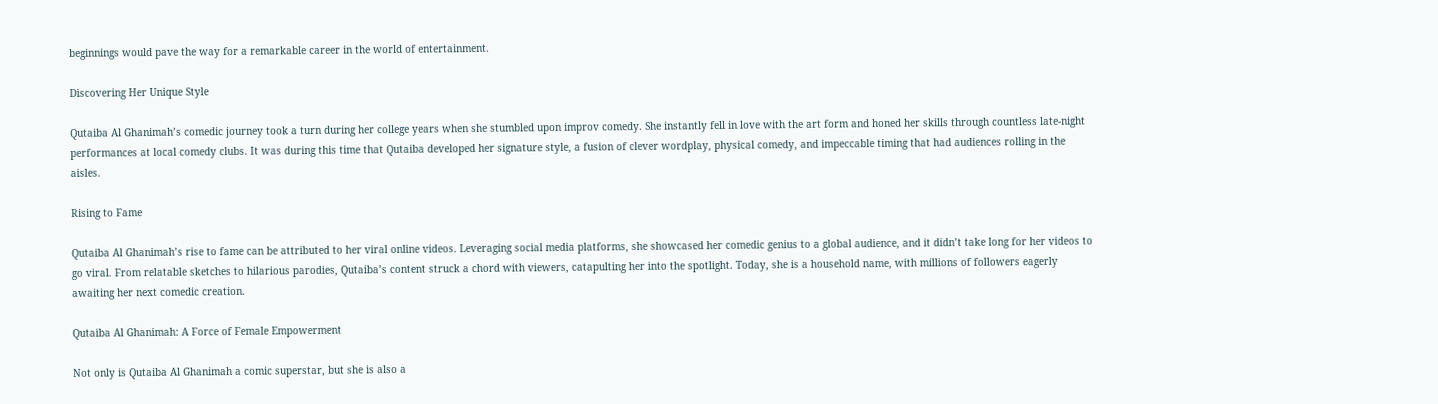beginnings would pave the way for a remarkable career in the world of entertainment.

Discovering Her Unique Style

Qutaiba Al Ghanimah’s comedic journey took a turn during her college years when she stumbled upon improv comedy. She instantly fell in love with the art form and honed her skills through countless late-night performances at local comedy clubs. It was during this time that Qutaiba developed her signature style, a fusion of clever wordplay, physical comedy, and impeccable timing that had audiences rolling in the aisles.

Rising to Fame

Qutaiba Al Ghanimah’s rise to fame can be attributed to her viral online videos. Leveraging social media platforms, she showcased her comedic genius to a global audience, and it didn’t take long for her videos to go viral. From relatable sketches to hilarious parodies, Qutaiba’s content struck a chord with viewers, catapulting her into the spotlight. Today, she is a household name, with millions of followers eagerly awaiting her next comedic creation.

Qutaiba Al Ghanimah: A Force of Female Empowerment

Not only is Qutaiba Al Ghanimah a comic superstar, but she is also a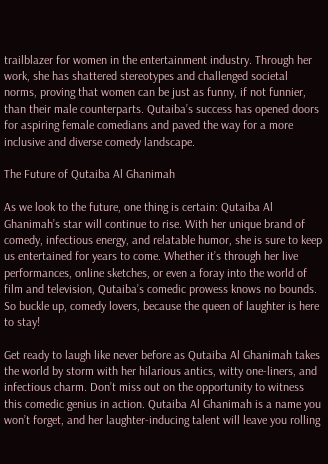trailblazer for women in the entertainment industry. Through her work, she has shattered stereotypes and challenged societal norms, proving that women can be just as funny, if not funnier, than their male counterparts. Qutaiba’s success has opened doors for aspiring female comedians and paved the way for a more inclusive and diverse comedy landscape.

The Future of Qutaiba Al Ghanimah

As we look to the future, one thing is certain: Qutaiba Al Ghanimah’s star will continue to rise. With her unique brand of comedy, infectious energy, and relatable humor, she is sure to keep us entertained for years to come. Whether it’s through her live performances, online sketches, or even a foray into the world of film and television, Qutaiba’s comedic prowess knows no bounds. So buckle up, comedy lovers, because the queen of laughter is here to stay!

Get ready to laugh like never before as Qutaiba Al Ghanimah takes the world by storm with her hilarious antics, witty one-liners, and infectious charm. Don’t miss out on the opportunity to witness this comedic genius in action. Qutaiba Al Ghanimah is a name you won’t forget, and her laughter-inducing talent will leave you rolling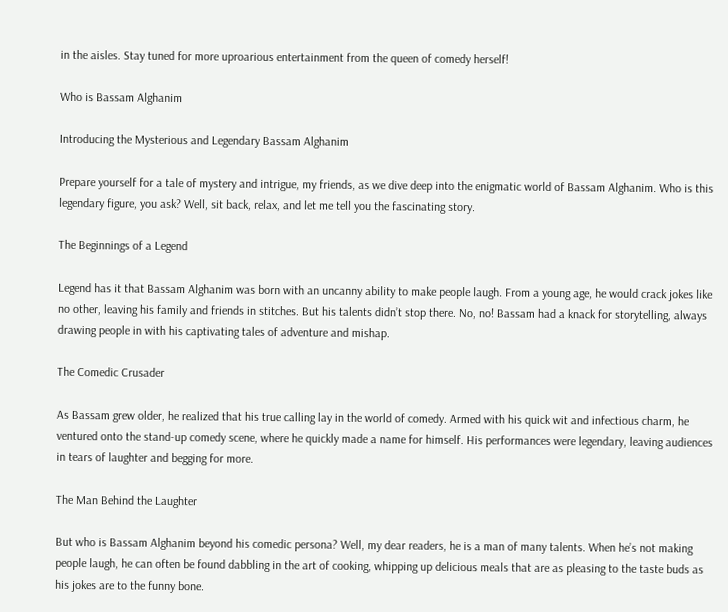in the aisles. Stay tuned for more uproarious entertainment from the queen of comedy herself!

Who is Bassam Alghanim

Introducing the Mysterious and Legendary Bassam Alghanim

Prepare yourself for a tale of mystery and intrigue, my friends, as we dive deep into the enigmatic world of Bassam Alghanim. Who is this legendary figure, you ask? Well, sit back, relax, and let me tell you the fascinating story.

The Beginnings of a Legend

Legend has it that Bassam Alghanim was born with an uncanny ability to make people laugh. From a young age, he would crack jokes like no other, leaving his family and friends in stitches. But his talents didn’t stop there. No, no! Bassam had a knack for storytelling, always drawing people in with his captivating tales of adventure and mishap.

The Comedic Crusader

As Bassam grew older, he realized that his true calling lay in the world of comedy. Armed with his quick wit and infectious charm, he ventured onto the stand-up comedy scene, where he quickly made a name for himself. His performances were legendary, leaving audiences in tears of laughter and begging for more.

The Man Behind the Laughter

But who is Bassam Alghanim beyond his comedic persona? Well, my dear readers, he is a man of many talents. When he’s not making people laugh, he can often be found dabbling in the art of cooking, whipping up delicious meals that are as pleasing to the taste buds as his jokes are to the funny bone.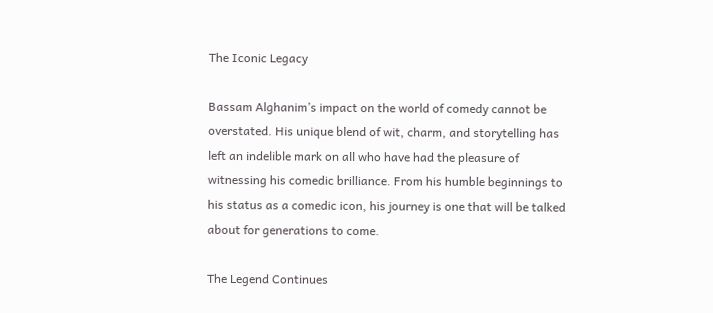The Iconic Legacy

Bassam Alghanim’s impact on the world of comedy cannot be overstated. His unique blend of wit, charm, and storytelling has left an indelible mark on all who have had the pleasure of witnessing his comedic brilliance. From his humble beginnings to his status as a comedic icon, his journey is one that will be talked about for generations to come.

The Legend Continues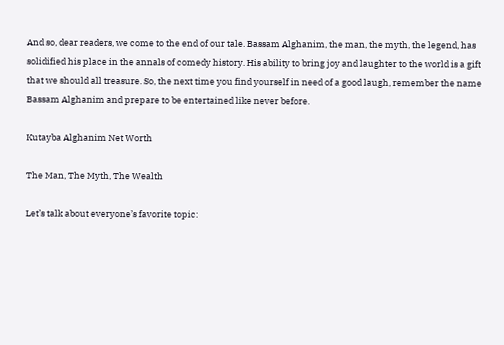And so, dear readers, we come to the end of our tale. Bassam Alghanim, the man, the myth, the legend, has solidified his place in the annals of comedy history. His ability to bring joy and laughter to the world is a gift that we should all treasure. So, the next time you find yourself in need of a good laugh, remember the name Bassam Alghanim and prepare to be entertained like never before.

Kutayba Alghanim Net Worth

The Man, The Myth, The Wealth

Let’s talk about everyone’s favorite topic: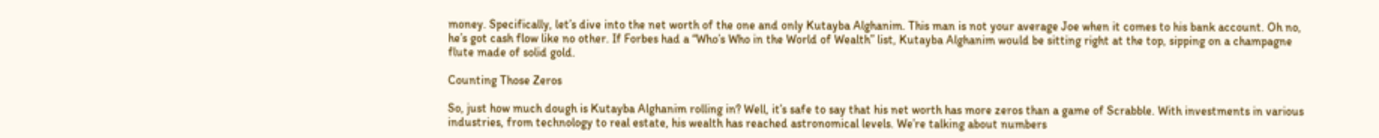money. Specifically, let’s dive into the net worth of the one and only Kutayba Alghanim. This man is not your average Joe when it comes to his bank account. Oh no, he’s got cash flow like no other. If Forbes had a “Who’s Who in the World of Wealth” list, Kutayba Alghanim would be sitting right at the top, sipping on a champagne flute made of solid gold.

Counting Those Zeros

So, just how much dough is Kutayba Alghanim rolling in? Well, it’s safe to say that his net worth has more zeros than a game of Scrabble. With investments in various industries, from technology to real estate, his wealth has reached astronomical levels. We’re talking about numbers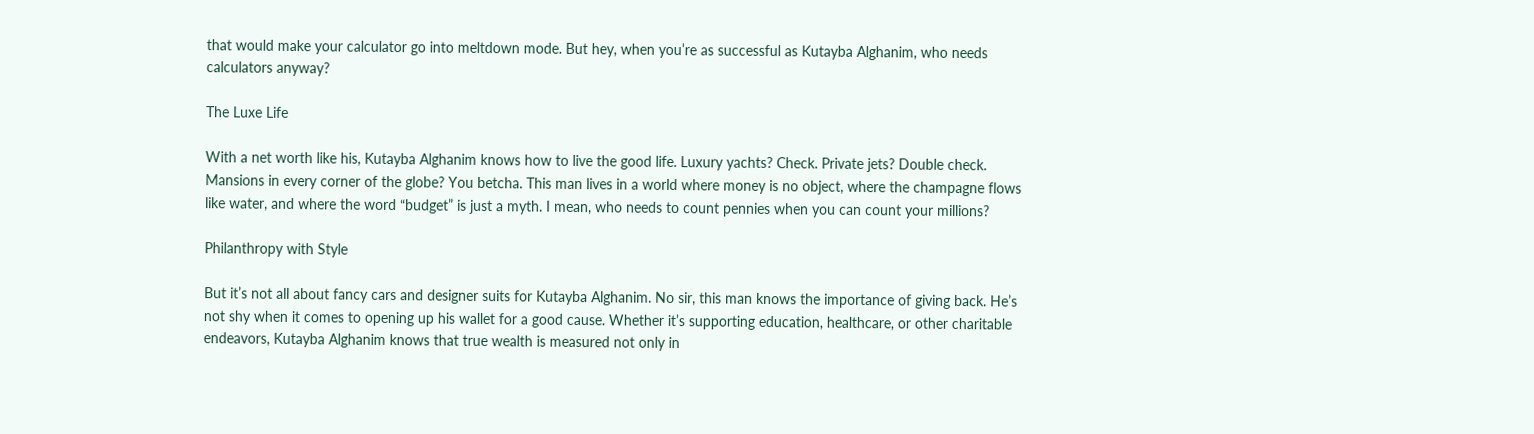that would make your calculator go into meltdown mode. But hey, when you’re as successful as Kutayba Alghanim, who needs calculators anyway?

The Luxe Life

With a net worth like his, Kutayba Alghanim knows how to live the good life. Luxury yachts? Check. Private jets? Double check. Mansions in every corner of the globe? You betcha. This man lives in a world where money is no object, where the champagne flows like water, and where the word “budget” is just a myth. I mean, who needs to count pennies when you can count your millions?

Philanthropy with Style

But it’s not all about fancy cars and designer suits for Kutayba Alghanim. No sir, this man knows the importance of giving back. He’s not shy when it comes to opening up his wallet for a good cause. Whether it’s supporting education, healthcare, or other charitable endeavors, Kutayba Alghanim knows that true wealth is measured not only in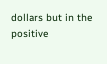dollars but in the positive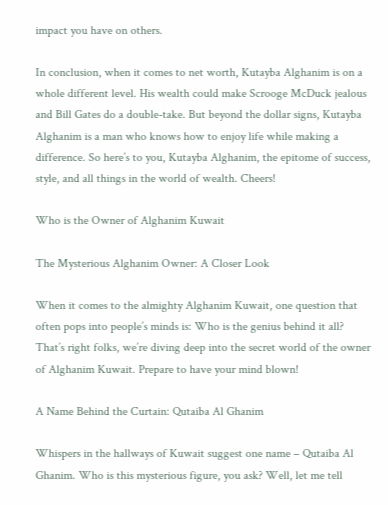impact you have on others.

In conclusion, when it comes to net worth, Kutayba Alghanim is on a whole different level. His wealth could make Scrooge McDuck jealous and Bill Gates do a double-take. But beyond the dollar signs, Kutayba Alghanim is a man who knows how to enjoy life while making a difference. So here’s to you, Kutayba Alghanim, the epitome of success, style, and all things in the world of wealth. Cheers!

Who is the Owner of Alghanim Kuwait

The Mysterious Alghanim Owner: A Closer Look

When it comes to the almighty Alghanim Kuwait, one question that often pops into people’s minds is: Who is the genius behind it all? That’s right folks, we’re diving deep into the secret world of the owner of Alghanim Kuwait. Prepare to have your mind blown!

A Name Behind the Curtain: Qutaiba Al Ghanim

Whispers in the hallways of Kuwait suggest one name – Qutaiba Al Ghanim. Who is this mysterious figure, you ask? Well, let me tell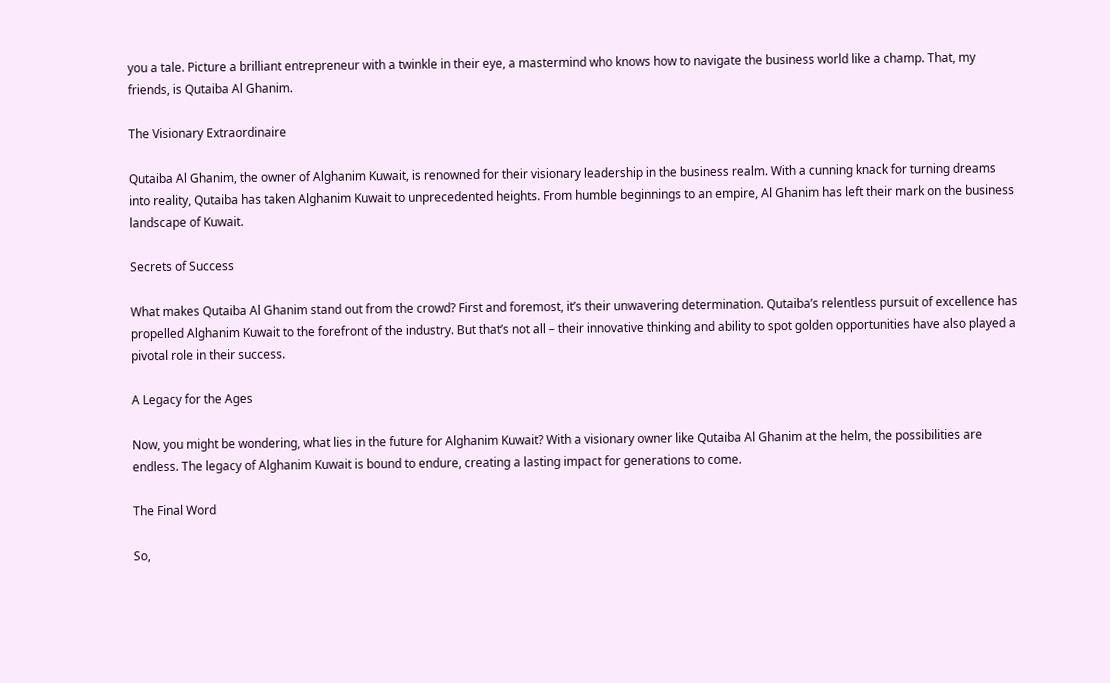you a tale. Picture a brilliant entrepreneur with a twinkle in their eye, a mastermind who knows how to navigate the business world like a champ. That, my friends, is Qutaiba Al Ghanim.

The Visionary Extraordinaire

Qutaiba Al Ghanim, the owner of Alghanim Kuwait, is renowned for their visionary leadership in the business realm. With a cunning knack for turning dreams into reality, Qutaiba has taken Alghanim Kuwait to unprecedented heights. From humble beginnings to an empire, Al Ghanim has left their mark on the business landscape of Kuwait.

Secrets of Success

What makes Qutaiba Al Ghanim stand out from the crowd? First and foremost, it’s their unwavering determination. Qutaiba’s relentless pursuit of excellence has propelled Alghanim Kuwait to the forefront of the industry. But that’s not all – their innovative thinking and ability to spot golden opportunities have also played a pivotal role in their success.

A Legacy for the Ages

Now, you might be wondering, what lies in the future for Alghanim Kuwait? With a visionary owner like Qutaiba Al Ghanim at the helm, the possibilities are endless. The legacy of Alghanim Kuwait is bound to endure, creating a lasting impact for generations to come.

The Final Word

So,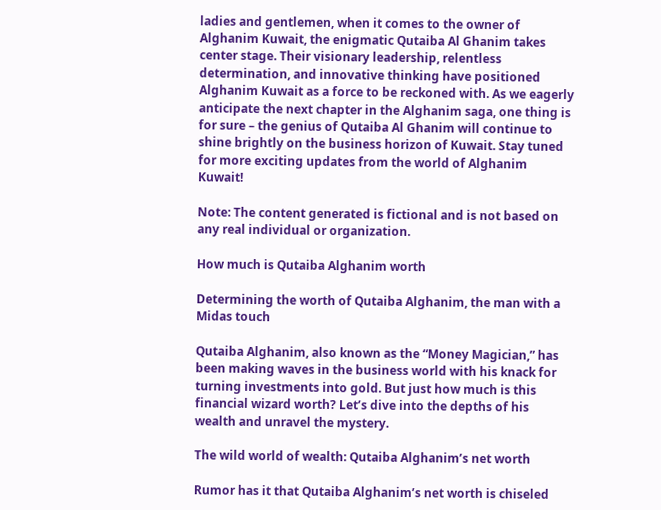ladies and gentlemen, when it comes to the owner of Alghanim Kuwait, the enigmatic Qutaiba Al Ghanim takes center stage. Their visionary leadership, relentless determination, and innovative thinking have positioned Alghanim Kuwait as a force to be reckoned with. As we eagerly anticipate the next chapter in the Alghanim saga, one thing is for sure – the genius of Qutaiba Al Ghanim will continue to shine brightly on the business horizon of Kuwait. Stay tuned for more exciting updates from the world of Alghanim Kuwait!

Note: The content generated is fictional and is not based on any real individual or organization.

How much is Qutaiba Alghanim worth

Determining the worth of Qutaiba Alghanim, the man with a Midas touch

Qutaiba Alghanim, also known as the “Money Magician,” has been making waves in the business world with his knack for turning investments into gold. But just how much is this financial wizard worth? Let’s dive into the depths of his wealth and unravel the mystery.

The wild world of wealth: Qutaiba Alghanim’s net worth

Rumor has it that Qutaiba Alghanim’s net worth is chiseled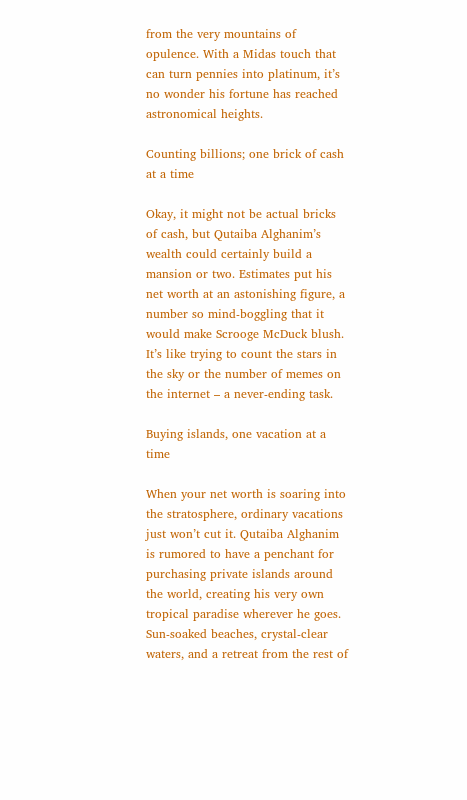from the very mountains of opulence. With a Midas touch that can turn pennies into platinum, it’s no wonder his fortune has reached astronomical heights.

Counting billions; one brick of cash at a time

Okay, it might not be actual bricks of cash, but Qutaiba Alghanim’s wealth could certainly build a mansion or two. Estimates put his net worth at an astonishing figure, a number so mind-boggling that it would make Scrooge McDuck blush. It’s like trying to count the stars in the sky or the number of memes on the internet – a never-ending task.

Buying islands, one vacation at a time

When your net worth is soaring into the stratosphere, ordinary vacations just won’t cut it. Qutaiba Alghanim is rumored to have a penchant for purchasing private islands around the world, creating his very own tropical paradise wherever he goes. Sun-soaked beaches, crystal-clear waters, and a retreat from the rest of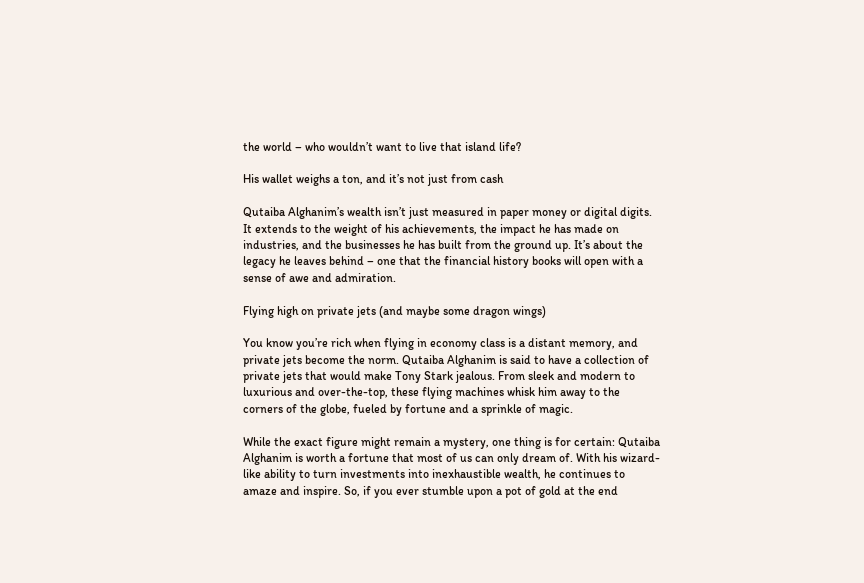the world – who wouldn’t want to live that island life?

His wallet weighs a ton, and it’s not just from cash

Qutaiba Alghanim’s wealth isn’t just measured in paper money or digital digits. It extends to the weight of his achievements, the impact he has made on industries, and the businesses he has built from the ground up. It’s about the legacy he leaves behind – one that the financial history books will open with a sense of awe and admiration.

Flying high on private jets (and maybe some dragon wings)

You know you’re rich when flying in economy class is a distant memory, and private jets become the norm. Qutaiba Alghanim is said to have a collection of private jets that would make Tony Stark jealous. From sleek and modern to luxurious and over-the-top, these flying machines whisk him away to the corners of the globe, fueled by fortune and a sprinkle of magic.

While the exact figure might remain a mystery, one thing is for certain: Qutaiba Alghanim is worth a fortune that most of us can only dream of. With his wizard-like ability to turn investments into inexhaustible wealth, he continues to amaze and inspire. So, if you ever stumble upon a pot of gold at the end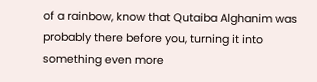of a rainbow, know that Qutaiba Alghanim was probably there before you, turning it into something even more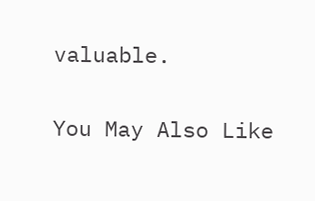valuable.

You May Also Like